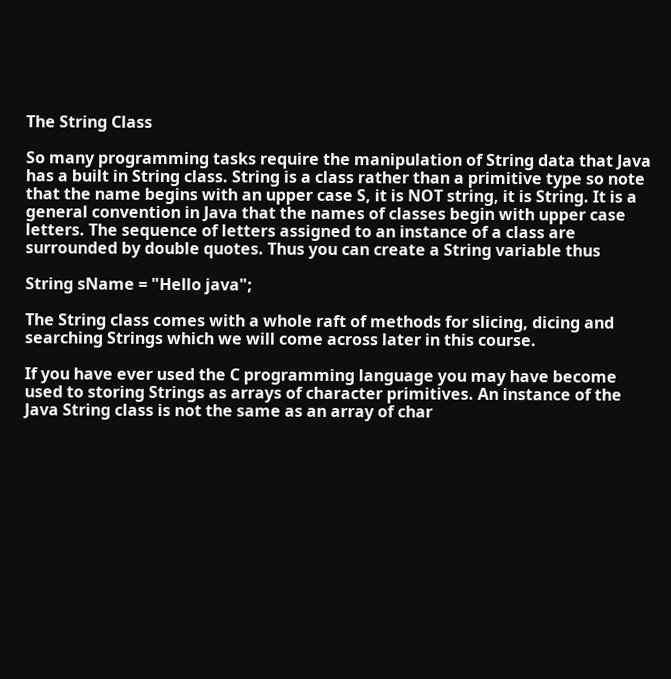The String Class

So many programming tasks require the manipulation of String data that Java has a built in String class. String is a class rather than a primitive type so note that the name begins with an upper case S, it is NOT string, it is String. It is a general convention in Java that the names of classes begin with upper case letters. The sequence of letters assigned to an instance of a class are surrounded by double quotes. Thus you can create a String variable thus

String sName = "Hello java";

The String class comes with a whole raft of methods for slicing, dicing and searching Strings which we will come across later in this course.

If you have ever used the C programming language you may have become used to storing Strings as arrays of character primitives. An instance of the Java String class is not the same as an array of char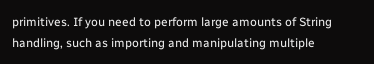primitives. If you need to perform large amounts of String handling, such as importing and manipulating multiple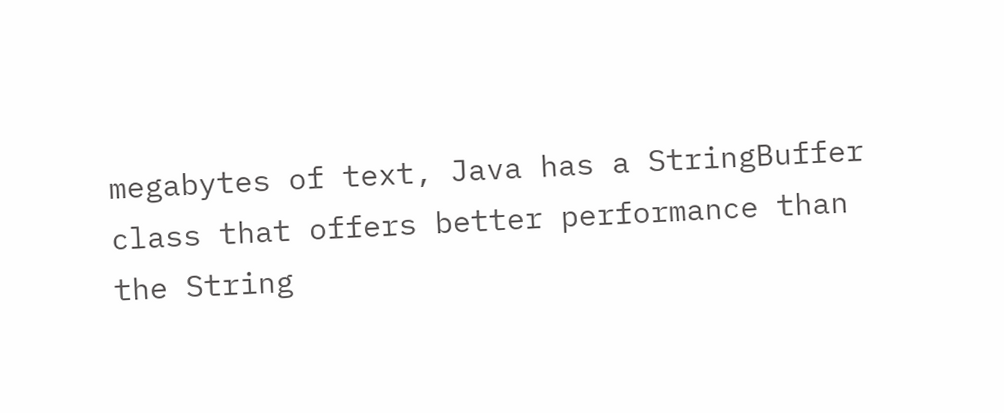megabytes of text, Java has a StringBuffer class that offers better performance than the String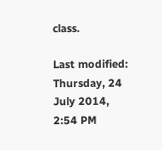class.

Last modified: Thursday, 24 July 2014, 2:54 PM